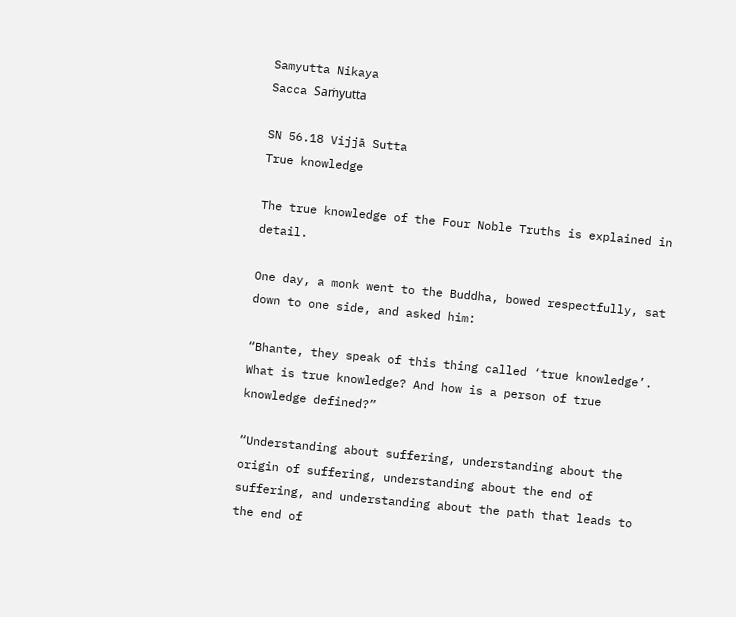Samyutta Nikaya
Sacca Saṁyutta

SN 56.18 Vijjā Sutta
True knowledge

The true knowledge of the Four Noble Truths is explained in detail.

One day, a monk went to the Buddha, bowed respectfully, sat down to one side, and asked him:

“Bhante, they speak of this thing called ‘true knowledge’. What is true knowledge? And how is a person of true knowledge defined?”

“Understanding about suffering, understanding about the origin of suffering, understanding about the end of suffering, and understanding about the path that leads to the end of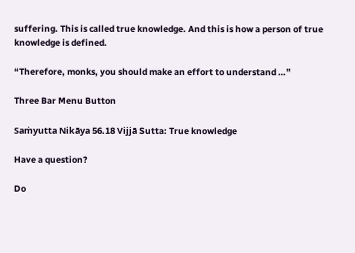suffering. This is called true knowledge. And this is how a person of true knowledge is defined.

“Therefore, monks, you should make an effort to understand …”

Three Bar Menu Button

Saṁyutta Nikāya 56.18 Vijjā Sutta: True knowledge

Have a question?

Do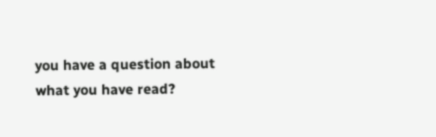you have a question about what you have read?